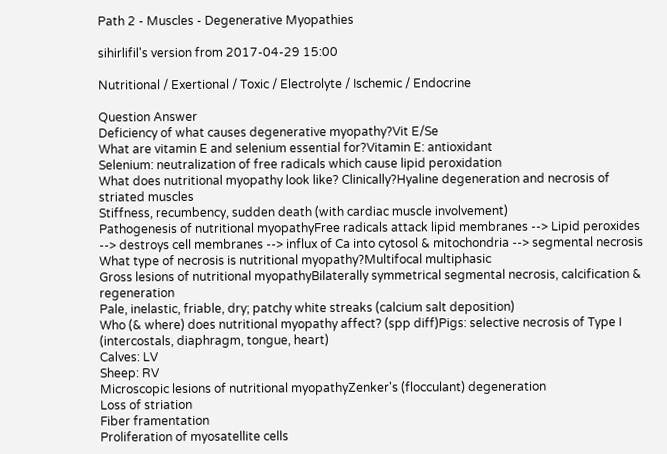Path 2 - Muscles - Degenerative Myopathies

sihirlifil's version from 2017-04-29 15:00

Nutritional / Exertional / Toxic / Electrolyte / Ischemic / Endocrine

Question Answer
Deficiency of what causes degenerative myopathy?Vit E/Se
What are vitamin E and selenium essential for?Vitamin E: antioxidant
Selenium: neutralization of free radicals which cause lipid peroxidation
What does nutritional myopathy look like? Clinically?Hyaline degeneration and necrosis of striated muscles
Stiffness, recumbency, sudden death (with cardiac muscle involvement)
Pathogenesis of nutritional myopathyFree radicals attack lipid membranes --> Lipid peroxides --> destroys cell membranes --> influx of Ca into cytosol & mitochondria --> segmental necrosis
What type of necrosis is nutritional myopathy?Multifocal multiphasic
Gross lesions of nutritional myopathyBilaterally symmetrical segmental necrosis, calcification & regeneration
Pale, inelastic, friable, dry; patchy white streaks (calcium salt deposition)
Who (& where) does nutritional myopathy affect? (spp diff)Pigs: selective necrosis of Type I (intercostals, diaphragm, tongue, heart)
Calves: LV
Sheep: RV
Microscopic lesions of nutritional myopathyZenker's (flocculant) degeneration
Loss of striation
Fiber framentation
Proliferation of myosatellite cells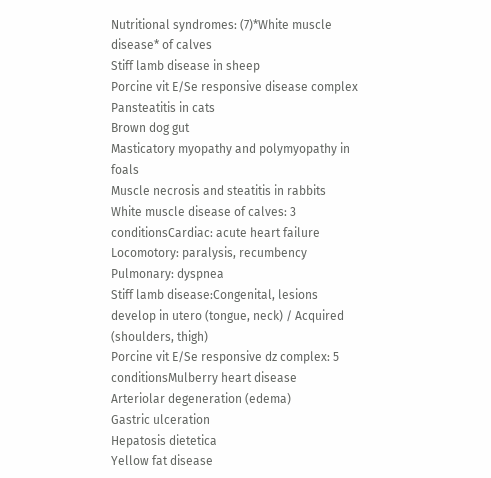Nutritional syndromes: (7)*White muscle disease* of calves
Stiff lamb disease in sheep
Porcine vit E/Se responsive disease complex
Pansteatitis in cats
Brown dog gut
Masticatory myopathy and polymyopathy in foals
Muscle necrosis and steatitis in rabbits
White muscle disease of calves: 3 conditionsCardiac: acute heart failure
Locomotory: paralysis, recumbency
Pulmonary: dyspnea
Stiff lamb disease:Congenital, lesions develop in utero (tongue, neck) / Acquired (shoulders, thigh)
Porcine vit E/Se responsive dz complex: 5 conditionsMulberry heart disease
Arteriolar degeneration (edema)
Gastric ulceration
Hepatosis dietetica
Yellow fat disease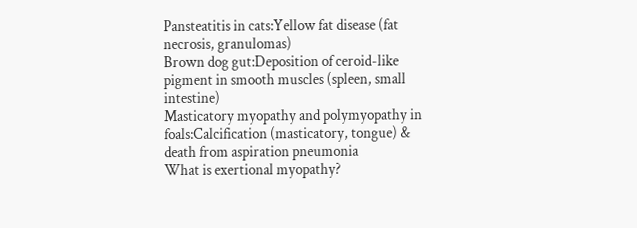Pansteatitis in cats:Yellow fat disease (fat necrosis, granulomas)
Brown dog gut:Deposition of ceroid-like pigment in smooth muscles (spleen, small intestine)
Masticatory myopathy and polymyopathy in foals:Calcification (masticatory, tongue) & death from aspiration pneumonia
What is exertional myopathy?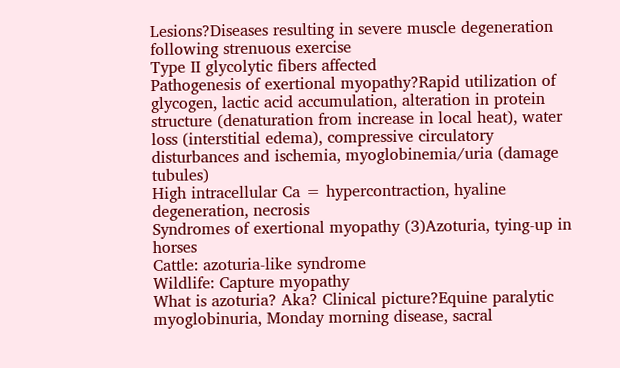Lesions?Diseases resulting in severe muscle degeneration following strenuous exercise
Type II glycolytic fibers affected
Pathogenesis of exertional myopathy?Rapid utilization of glycogen, lactic acid accumulation, alteration in protein structure (denaturation from increase in local heat), water loss (interstitial edema), compressive circulatory disturbances and ischemia, myoglobinemia/uria (damage tubules)
High intracellular Ca = hypercontraction, hyaline degeneration, necrosis
Syndromes of exertional myopathy (3)Azoturia, tying-up in horses
Cattle: azoturia-like syndrome
Wildlife: Capture myopathy
What is azoturia? Aka? Clinical picture?Equine paralytic myoglobinuria, Monday morning disease, sacral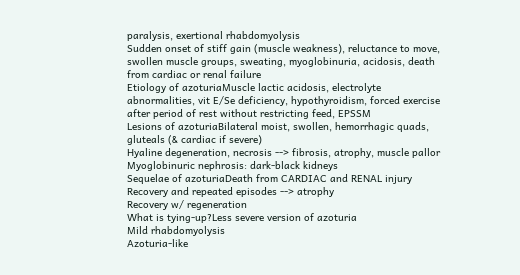paralysis, exertional rhabdomyolysis
Sudden onset of stiff gain (muscle weakness), reluctance to move, swollen muscle groups, sweating, myoglobinuria, acidosis, death from cardiac or renal failure
Etiology of azoturiaMuscle lactic acidosis, electrolyte abnormalities, vit E/Se deficiency, hypothyroidism, forced exercise after period of rest without restricting feed, EPSSM
Lesions of azoturiaBilateral moist, swollen, hemorrhagic quads, gluteals (& cardiac if severe)
Hyaline degeneration, necrosis --> fibrosis, atrophy, muscle pallor
Myoglobinuric nephrosis: dark-black kidneys
Sequelae of azoturiaDeath from CARDIAC and RENAL injury
Recovery and repeated episodes --> atrophy
Recovery w/ regeneration
What is tying-up?Less severe version of azoturia
Mild rhabdomyolysis
Azoturia-like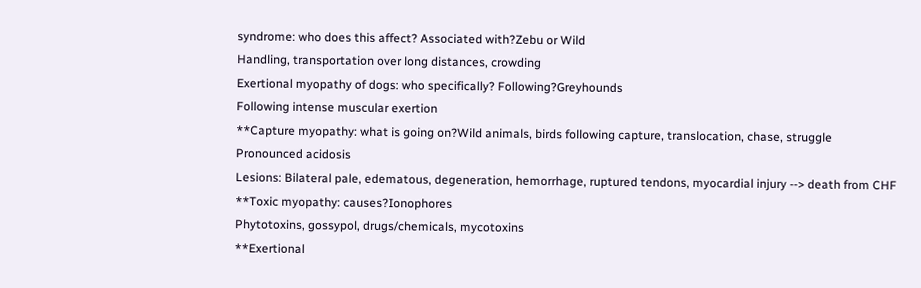syndrome: who does this affect? Associated with?Zebu or Wild
Handling, transportation over long distances, crowding
Exertional myopathy of dogs: who specifically? Following?Greyhounds
Following intense muscular exertion
**Capture myopathy: what is going on?Wild animals, birds following capture, translocation, chase, struggle
Pronounced acidosis
Lesions: Bilateral pale, edematous, degeneration, hemorrhage, ruptured tendons, myocardial injury --> death from CHF
**Toxic myopathy: causes?Ionophores
Phytotoxins, gossypol, drugs/chemicals, mycotoxins
**Exertional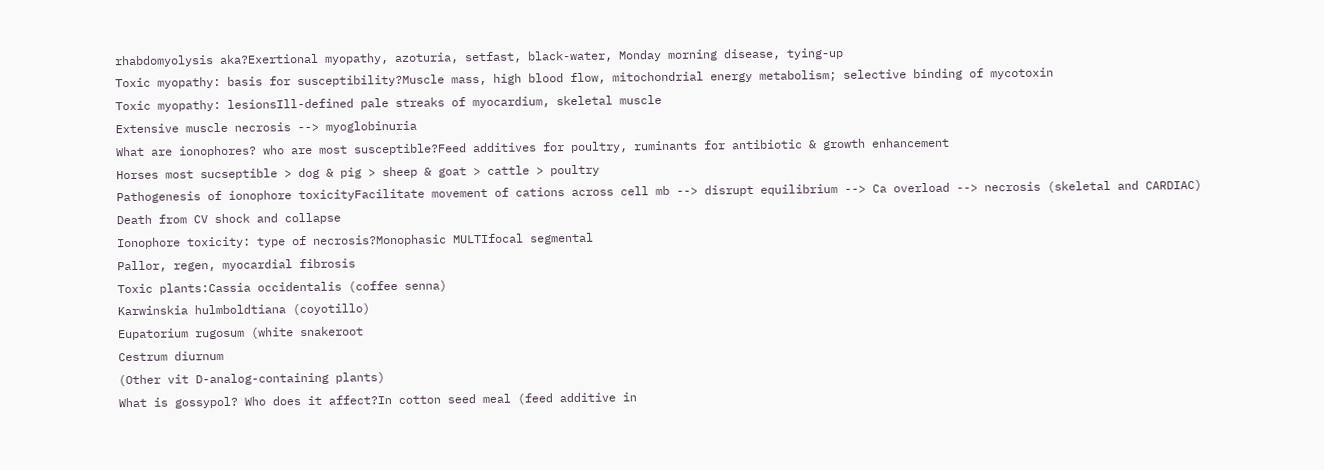rhabdomyolysis aka?Exertional myopathy, azoturia, setfast, black-water, Monday morning disease, tying-up
Toxic myopathy: basis for susceptibility?Muscle mass, high blood flow, mitochondrial energy metabolism; selective binding of mycotoxin
Toxic myopathy: lesionsIll-defined pale streaks of myocardium, skeletal muscle
Extensive muscle necrosis --> myoglobinuria
What are ionophores? who are most susceptible?Feed additives for poultry, ruminants for antibiotic & growth enhancement
Horses most sucseptible > dog & pig > sheep & goat > cattle > poultry
Pathogenesis of ionophore toxicityFacilitate movement of cations across cell mb --> disrupt equilibrium --> Ca overload --> necrosis (skeletal and CARDIAC)
Death from CV shock and collapse
Ionophore toxicity: type of necrosis?Monophasic MULTIfocal segmental
Pallor, regen, myocardial fibrosis
Toxic plants:Cassia occidentalis (coffee senna)
Karwinskia hulmboldtiana (coyotillo)
Eupatorium rugosum (white snakeroot
Cestrum diurnum
(Other vit D-analog-containing plants)
What is gossypol? Who does it affect?In cotton seed meal (feed additive in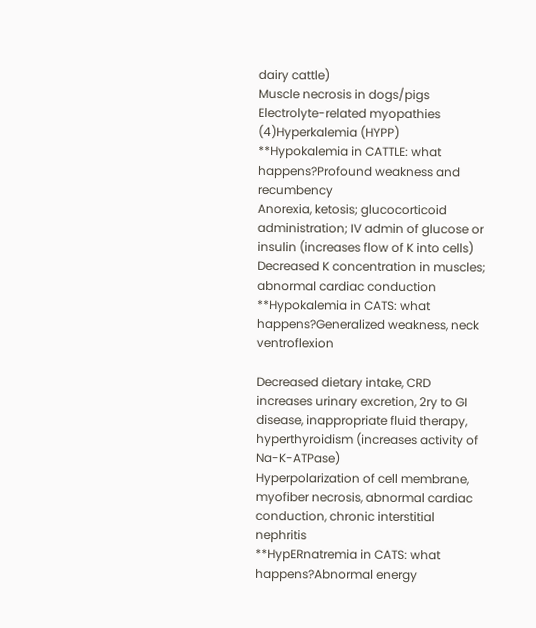dairy cattle)
Muscle necrosis in dogs/pigs
Electrolyte-related myopathies (4)Hyperkalemia (HYPP)
**Hypokalemia in CATTLE: what happens?Profound weakness and recumbency
Anorexia, ketosis; glucocorticoid administration; IV admin of glucose or insulin (increases flow of K into cells)
Decreased K concentration in muscles; abnormal cardiac conduction
**Hypokalemia in CATS: what happens?Generalized weakness, neck ventroflexion

Decreased dietary intake, CRD increases urinary excretion, 2ry to GI disease, inappropriate fluid therapy, hyperthyroidism (increases activity of Na-K-ATPase)
Hyperpolarization of cell membrane, myofiber necrosis, abnormal cardiac conduction, chronic interstitial nephritis
**HypERnatremia in CATS: what happens?Abnormal energy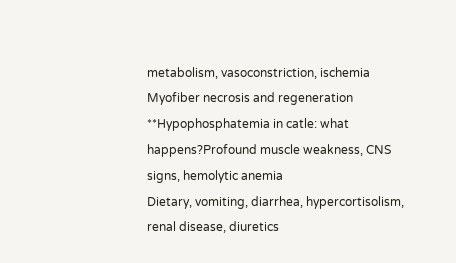metabolism, vasoconstriction, ischemia
Myofiber necrosis and regeneration
**Hypophosphatemia in catle: what happens?Profound muscle weakness, CNS signs, hemolytic anemia
Dietary, vomiting, diarrhea, hypercortisolism, renal disease, diuretics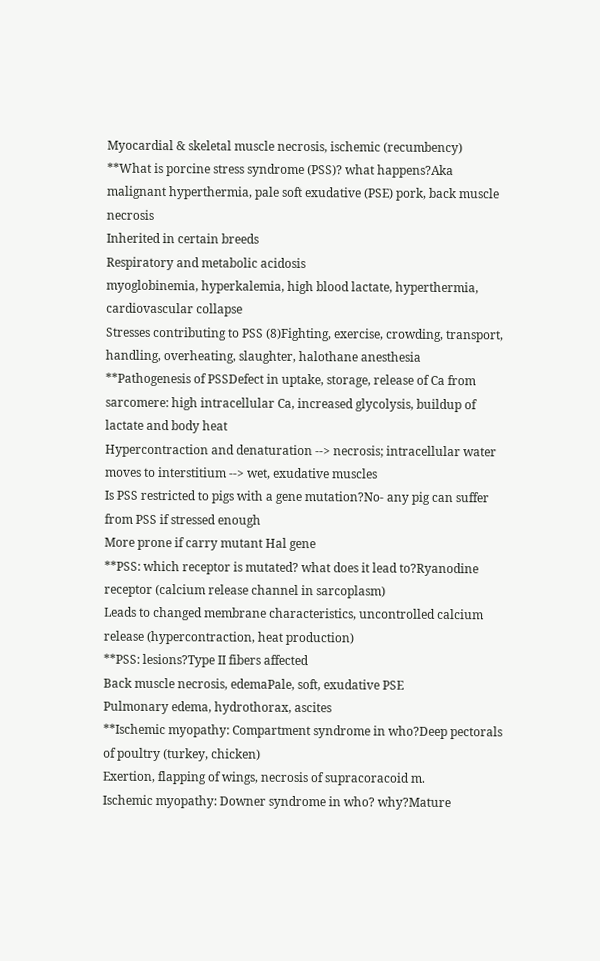Myocardial & skeletal muscle necrosis, ischemic (recumbency)
**What is porcine stress syndrome (PSS)? what happens?Aka malignant hyperthermia, pale soft exudative (PSE) pork, back muscle necrosis
Inherited in certain breeds
Respiratory and metabolic acidosis
myoglobinemia, hyperkalemia, high blood lactate, hyperthermia, cardiovascular collapse
Stresses contributing to PSS (8)Fighting, exercise, crowding, transport, handling, overheating, slaughter, halothane anesthesia
**Pathogenesis of PSSDefect in uptake, storage, release of Ca from sarcomere: high intracellular Ca, increased glycolysis, buildup of lactate and body heat
Hypercontraction and denaturation --> necrosis; intracellular water moves to interstitium --> wet, exudative muscles
Is PSS restricted to pigs with a gene mutation?No- any pig can suffer from PSS if stressed enough
More prone if carry mutant Hal gene
**PSS: which receptor is mutated? what does it lead to?Ryanodine receptor (calcium release channel in sarcoplasm)
Leads to changed membrane characteristics, uncontrolled calcium release (hypercontraction, heat production)
**PSS: lesions?Type II fibers affected
Back muscle necrosis, edemaPale, soft, exudative PSE
Pulmonary edema, hydrothorax, ascites
**Ischemic myopathy: Compartment syndrome in who?Deep pectorals of poultry (turkey, chicken)
Exertion, flapping of wings, necrosis of supracoracoid m.
Ischemic myopathy: Downer syndrome in who? why?Mature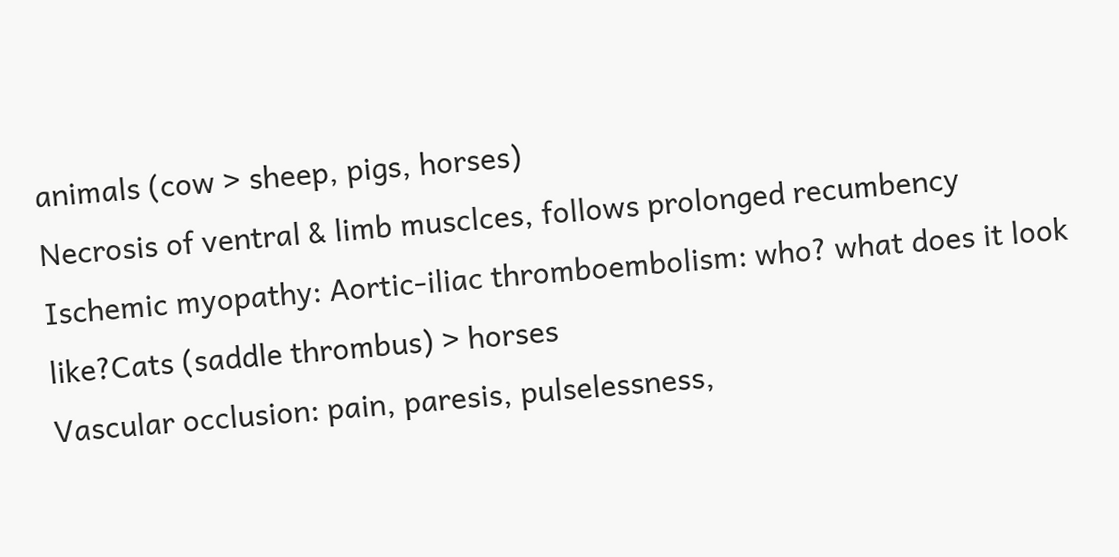animals (cow > sheep, pigs, horses)
Necrosis of ventral & limb musclces, follows prolonged recumbency
Ischemic myopathy: Aortic-iliac thromboembolism: who? what does it look like?Cats (saddle thrombus) > horses
Vascular occlusion: pain, paresis, pulselessness,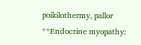poikilothermy, pallor
**Endocrine myopathy: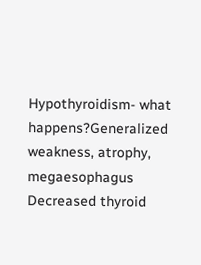Hypothyroidism- what happens?Generalized weakness, atrophy, megaesophagus
Decreased thyroid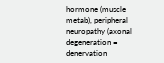hormone (muscle metab), peripheral neuropathy (axonal degeneration = denervation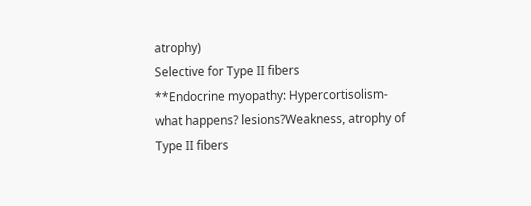atrophy)
Selective for Type II fibers
**Endocrine myopathy: Hypercortisolism- what happens? lesions?Weakness, atrophy of Type II fibers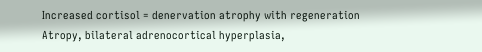Increased cortisol = denervation atrophy with regeneration
Atropy, bilateral adrenocortical hyperplasia,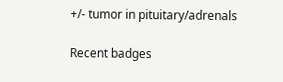+/- tumor in pituitary/adrenals

Recent badges